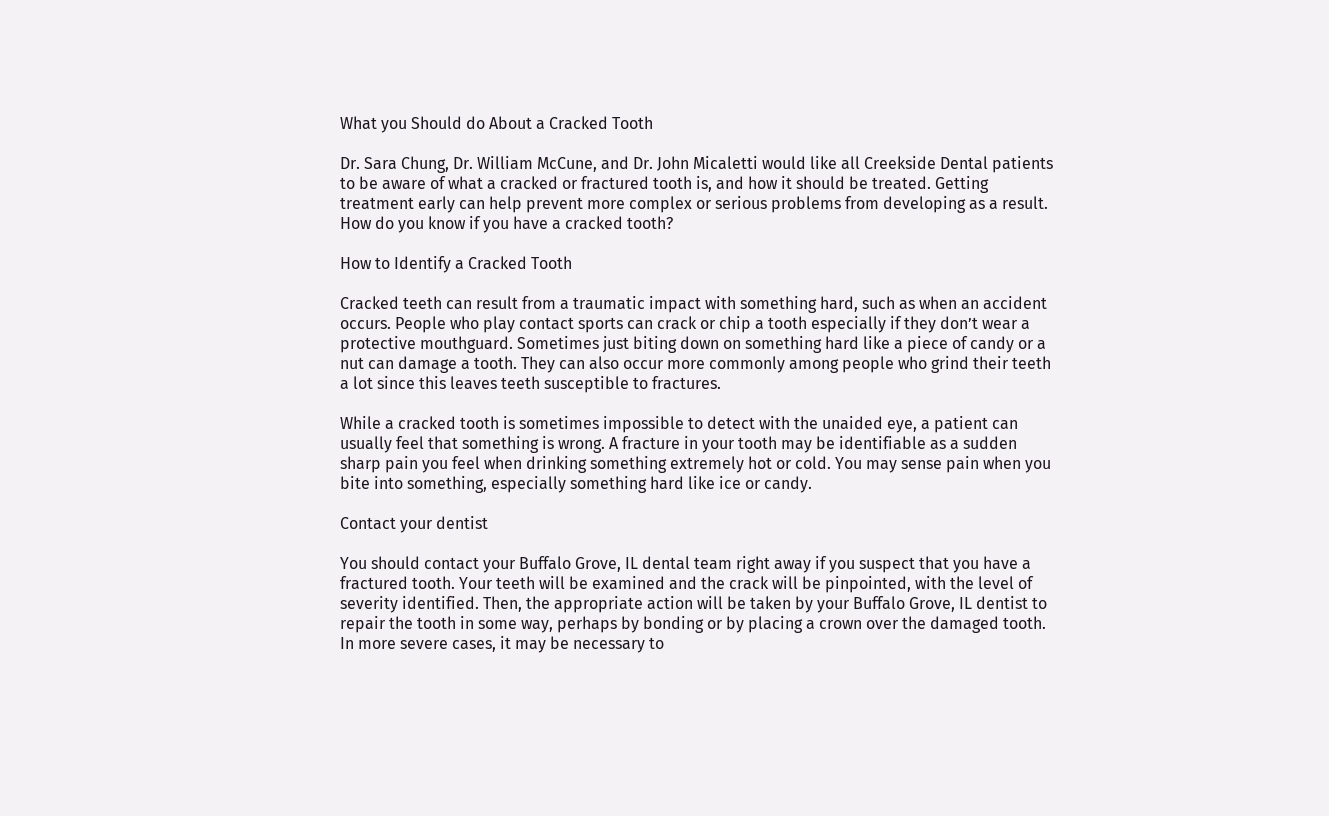What you Should do About a Cracked Tooth

Dr. Sara Chung, Dr. William McCune, and Dr. John Micaletti would like all Creekside Dental patients to be aware of what a cracked or fractured tooth is, and how it should be treated. Getting treatment early can help prevent more complex or serious problems from developing as a result. How do you know if you have a cracked tooth?

How to Identify a Cracked Tooth

Cracked teeth can result from a traumatic impact with something hard, such as when an accident occurs. People who play contact sports can crack or chip a tooth especially if they don’t wear a protective mouthguard. Sometimes just biting down on something hard like a piece of candy or a nut can damage a tooth. They can also occur more commonly among people who grind their teeth a lot since this leaves teeth susceptible to fractures.

While a cracked tooth is sometimes impossible to detect with the unaided eye, a patient can usually feel that something is wrong. A fracture in your tooth may be identifiable as a sudden sharp pain you feel when drinking something extremely hot or cold. You may sense pain when you bite into something, especially something hard like ice or candy.

Contact your dentist

You should contact your Buffalo Grove, IL dental team right away if you suspect that you have a fractured tooth. Your teeth will be examined and the crack will be pinpointed, with the level of severity identified. Then, the appropriate action will be taken by your Buffalo Grove, IL dentist to repair the tooth in some way, perhaps by bonding or by placing a crown over the damaged tooth. In more severe cases, it may be necessary to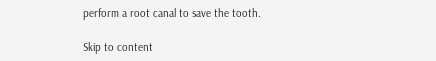perform a root canal to save the tooth.

Skip to content